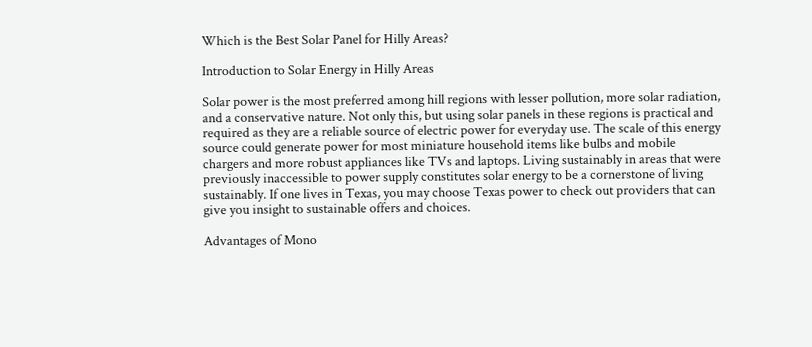Which is the Best Solar Panel for Hilly Areas?

Introduction to Solar Energy in Hilly Areas

Solar power is the most preferred among hill regions with lesser pollution, more solar radiation, and a conservative nature. Not only this, but using solar panels in these regions is practical and required as they are a reliable source of electric power for everyday use. The scale of this energy source could generate power for most miniature household items like bulbs and mobile chargers and more robust appliances like TVs and laptops. Living sustainably in areas that were previously inaccessible to power supply constitutes solar energy to be a cornerstone of living sustainably. If one lives in Texas, you may choose Texas power to check out providers that can give you insight to sustainable offers and choices.

Advantages of Mono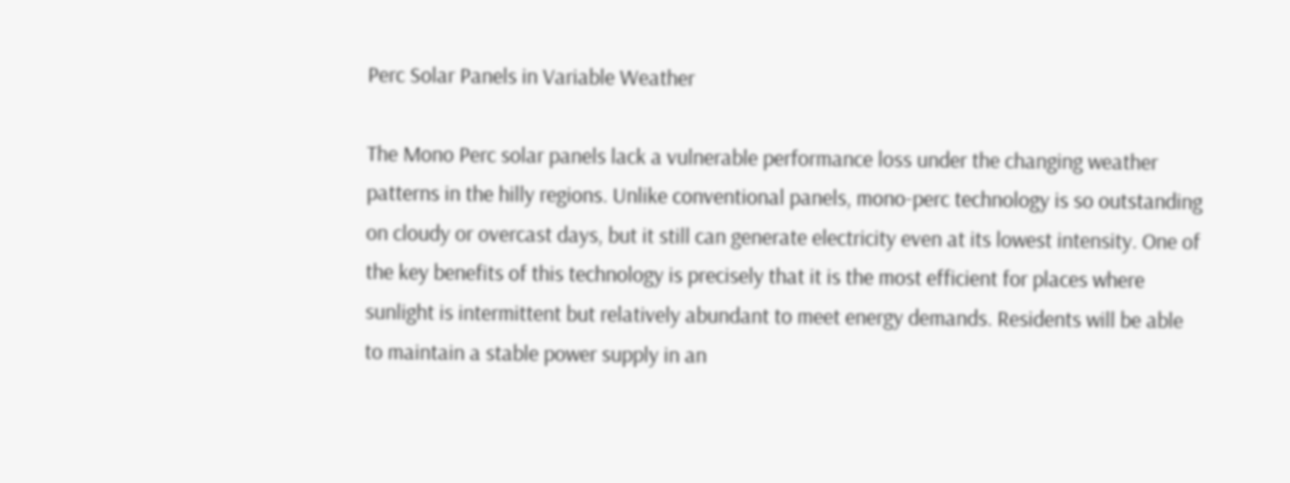Perc Solar Panels in Variable Weather

The Mono Perc solar panels lack a vulnerable performance loss under the changing weather patterns in the hilly regions. Unlike conventional panels, mono-perc technology is so outstanding on cloudy or overcast days, but it still can generate electricity even at its lowest intensity. One of the key benefits of this technology is precisely that it is the most efficient for places where sunlight is intermittent but relatively abundant to meet energy demands. Residents will be able to maintain a stable power supply in an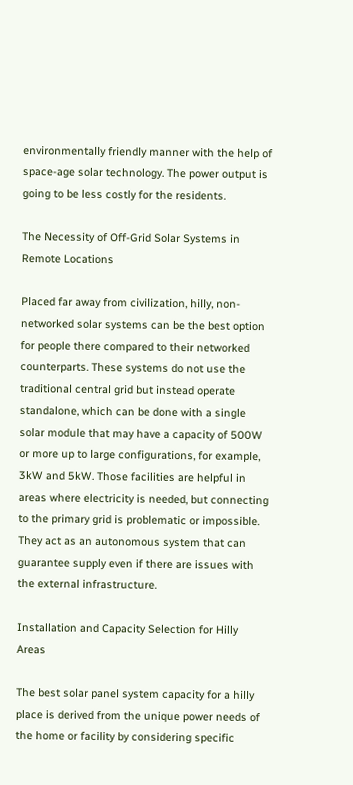environmentally friendly manner with the help of space-age solar technology. The power output is going to be less costly for the residents.

The Necessity of Off-Grid Solar Systems in Remote Locations

Placed far away from civilization, hilly, non-networked solar systems can be the best option for people there compared to their networked counterparts. These systems do not use the traditional central grid but instead operate standalone, which can be done with a single solar module that may have a capacity of 500W or more up to large configurations, for example, 3kW and 5kW. Those facilities are helpful in areas where electricity is needed, but connecting to the primary grid is problematic or impossible. They act as an autonomous system that can guarantee supply even if there are issues with the external infrastructure.

Installation and Capacity Selection for Hilly Areas

The best solar panel system capacity for a hilly place is derived from the unique power needs of the home or facility by considering specific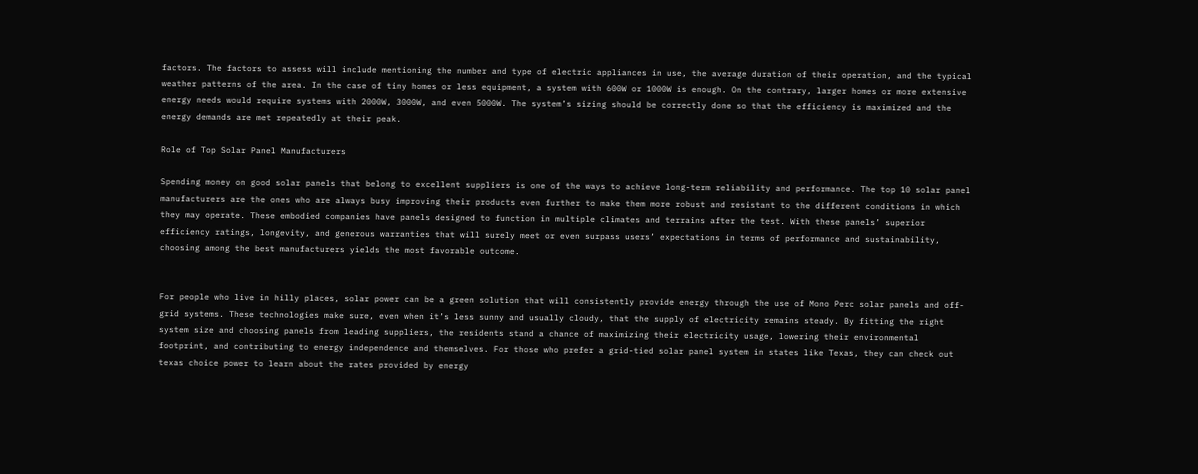factors. The factors to assess will include mentioning the number and type of electric appliances in use, the average duration of their operation, and the typical weather patterns of the area. In the case of tiny homes or less equipment, a system with 600W or 1000W is enough. On the contrary, larger homes or more extensive energy needs would require systems with 2000W, 3000W, and even 5000W. The system’s sizing should be correctly done so that the efficiency is maximized and the energy demands are met repeatedly at their peak.

Role of Top Solar Panel Manufacturers

Spending money on good solar panels that belong to excellent suppliers is one of the ways to achieve long-term reliability and performance. The top 10 solar panel manufacturers are the ones who are always busy improving their products even further to make them more robust and resistant to the different conditions in which they may operate. These embodied companies have panels designed to function in multiple climates and terrains after the test. With these panels’ superior efficiency ratings, longevity, and generous warranties that will surely meet or even surpass users’ expectations in terms of performance and sustainability, choosing among the best manufacturers yields the most favorable outcome.


For people who live in hilly places, solar power can be a green solution that will consistently provide energy through the use of Mono Perc solar panels and off-grid systems. These technologies make sure, even when it’s less sunny and usually cloudy, that the supply of electricity remains steady. By fitting the right system size and choosing panels from leading suppliers, the residents stand a chance of maximizing their electricity usage, lowering their environmental footprint, and contributing to energy independence and themselves. For those who prefer a grid-tied solar panel system in states like Texas, they can check out texas choice power to learn about the rates provided by energy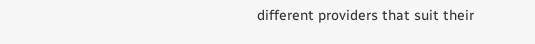different providers that suit their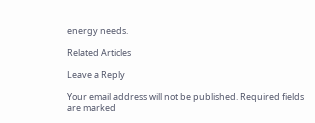energy needs.

Related Articles

Leave a Reply

Your email address will not be published. Required fields are marked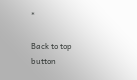*

Back to top button